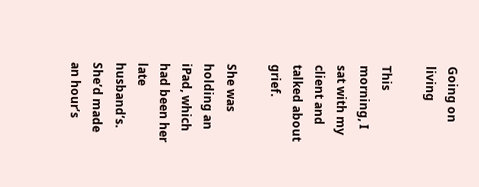Going on living

This morning, I sat with my client and talked about grief.

She was holding an iPad, which had been her late husband’s. She’d made an hour’s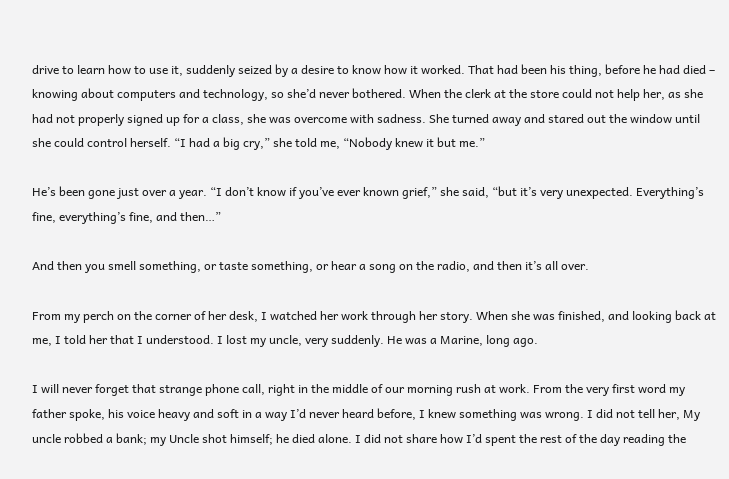drive to learn how to use it, suddenly seized by a desire to know how it worked. That had been his thing, before he had died – knowing about computers and technology, so she’d never bothered. When the clerk at the store could not help her, as she had not properly signed up for a class, she was overcome with sadness. She turned away and stared out the window until she could control herself. “I had a big cry,” she told me, “Nobody knew it but me.”

He’s been gone just over a year. “I don’t know if you’ve ever known grief,” she said, “but it’s very unexpected. Everything’s fine, everything’s fine, and then…”

And then you smell something, or taste something, or hear a song on the radio, and then it’s all over.

From my perch on the corner of her desk, I watched her work through her story. When she was finished, and looking back at me, I told her that I understood. I lost my uncle, very suddenly. He was a Marine, long ago.

I will never forget that strange phone call, right in the middle of our morning rush at work. From the very first word my father spoke, his voice heavy and soft in a way I’d never heard before, I knew something was wrong. I did not tell her, My uncle robbed a bank; my Uncle shot himself; he died alone. I did not share how I’d spent the rest of the day reading the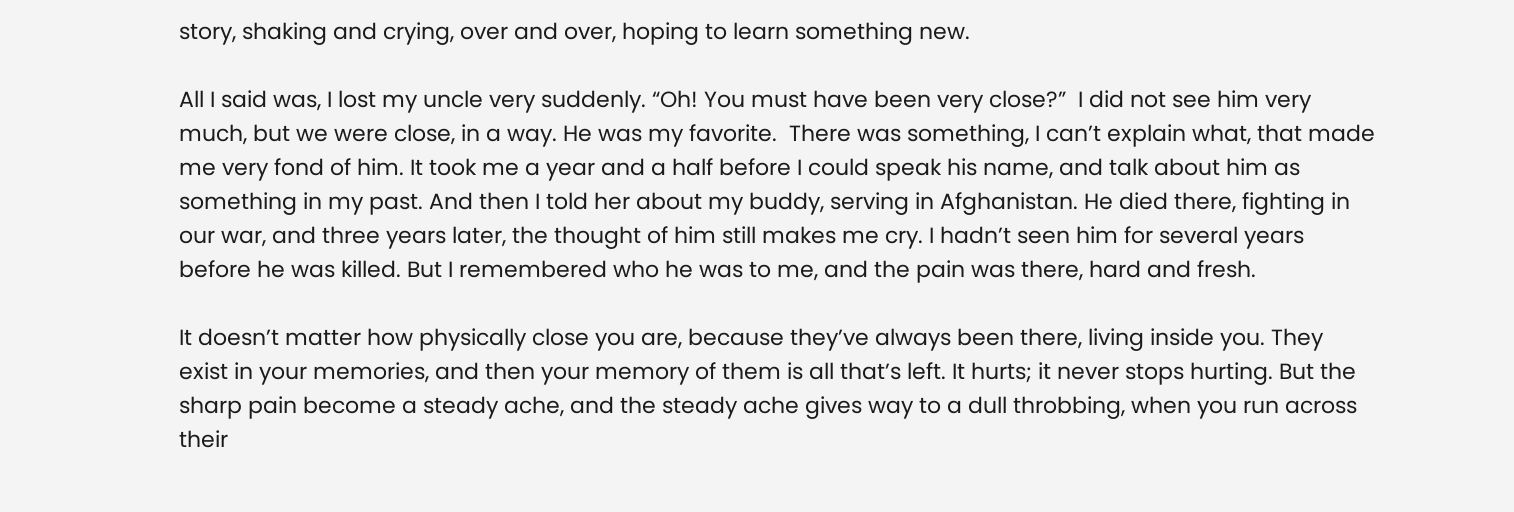story, shaking and crying, over and over, hoping to learn something new.

All I said was, I lost my uncle very suddenly. “Oh! You must have been very close?”  I did not see him very much, but we were close, in a way. He was my favorite.  There was something, I can’t explain what, that made me very fond of him. It took me a year and a half before I could speak his name, and talk about him as something in my past. And then I told her about my buddy, serving in Afghanistan. He died there, fighting in our war, and three years later, the thought of him still makes me cry. I hadn’t seen him for several years before he was killed. But I remembered who he was to me, and the pain was there, hard and fresh.

It doesn’t matter how physically close you are, because they’ve always been there, living inside you. They exist in your memories, and then your memory of them is all that’s left. It hurts; it never stops hurting. But the sharp pain become a steady ache, and the steady ache gives way to a dull throbbing, when you run across their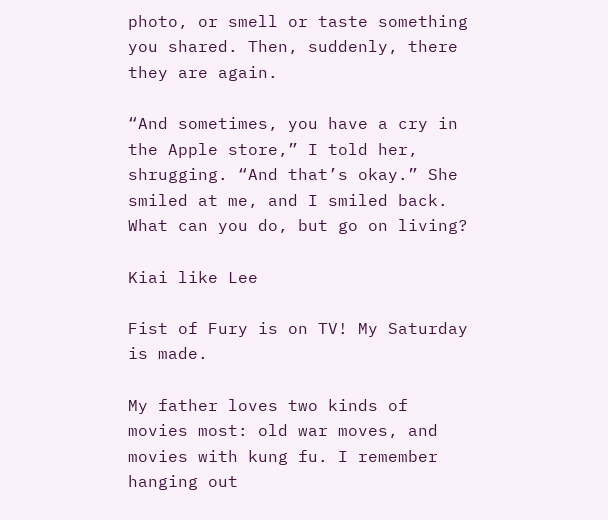photo, or smell or taste something you shared. Then, suddenly, there they are again.

“And sometimes, you have a cry in the Apple store,” I told her, shrugging. “And that’s okay.” She smiled at me, and I smiled back. What can you do, but go on living?

Kiai like Lee

Fist of Fury is on TV! My Saturday is made.

My father loves two kinds of movies most: old war moves, and movies with kung fu. I remember hanging out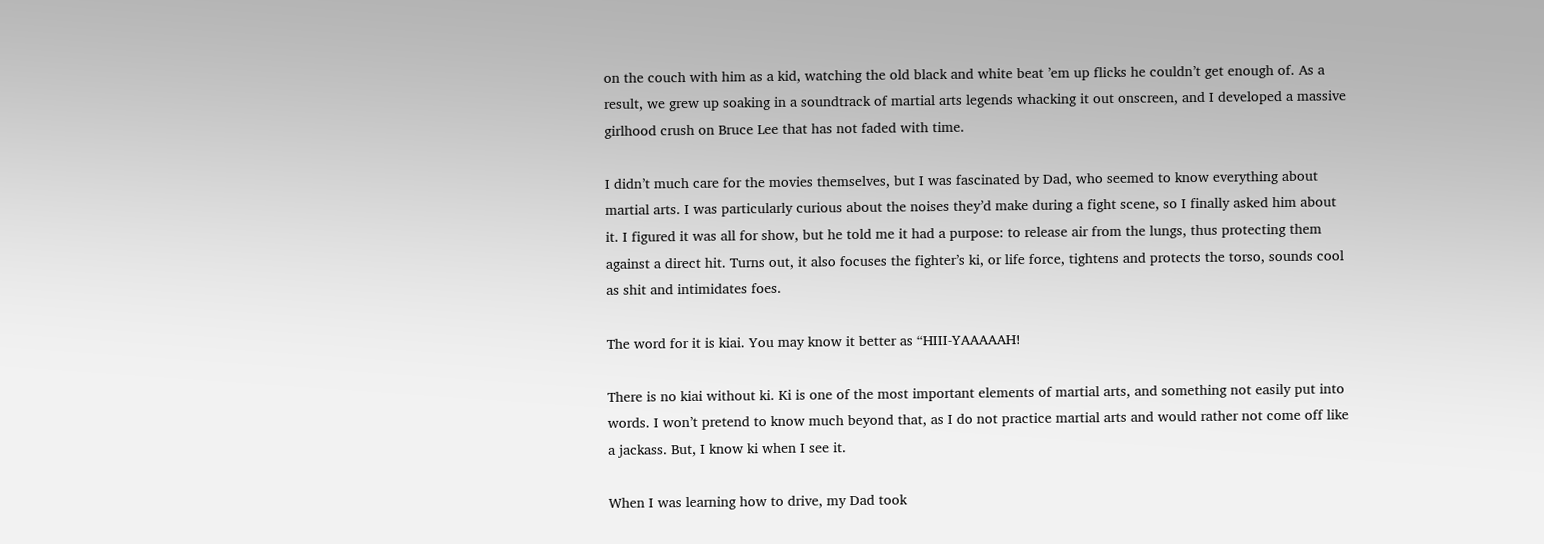on the couch with him as a kid, watching the old black and white beat ’em up flicks he couldn’t get enough of. As a result, we grew up soaking in a soundtrack of martial arts legends whacking it out onscreen, and I developed a massive girlhood crush on Bruce Lee that has not faded with time.

I didn’t much care for the movies themselves, but I was fascinated by Dad, who seemed to know everything about martial arts. I was particularly curious about the noises they’d make during a fight scene, so I finally asked him about it. I figured it was all for show, but he told me it had a purpose: to release air from the lungs, thus protecting them against a direct hit. Turns out, it also focuses the fighter’s ki, or life force, tightens and protects the torso, sounds cool as shit and intimidates foes.

The word for it is kiai. You may know it better as “HIII-YAAAAAH!

There is no kiai without ki. Ki is one of the most important elements of martial arts, and something not easily put into words. I won’t pretend to know much beyond that, as I do not practice martial arts and would rather not come off like a jackass. But, I know ki when I see it.

When I was learning how to drive, my Dad took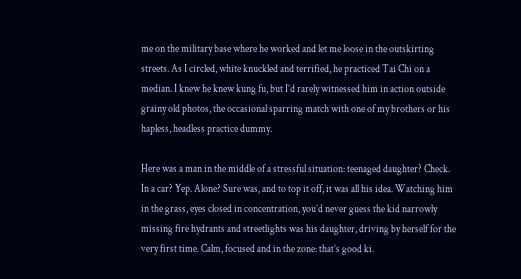me on the military base where he worked and let me loose in the outskirting streets. As I circled, white knuckled and terrified, he practiced Tai Chi on a median. I knew he knew kung fu, but I’d rarely witnessed him in action outside grainy old photos, the occasional sparring match with one of my brothers or his hapless, headless practice dummy.

Here was a man in the middle of a stressful situation: teenaged daughter? Check. In a car? Yep. Alone? Sure was, and to top it off, it was all his idea. Watching him in the grass, eyes closed in concentration, you’d never guess the kid narrowly missing fire hydrants and streetlights was his daughter, driving by herself for the very first time. Calm, focused and in the zone: that’s good ki.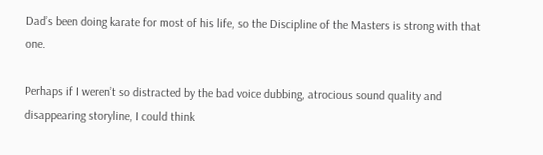Dad’s been doing karate for most of his life, so the Discipline of the Masters is strong with that one.

Perhaps if I weren’t so distracted by the bad voice dubbing, atrocious sound quality and disappearing storyline, I could think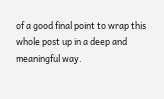of a good final point to wrap this whole post up in a deep and meaningful way.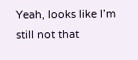Yeah, looks like I’m still not that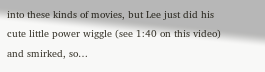into these kinds of movies, but Lee just did his cute little power wiggle (see 1:40 on this video) and smirked, so…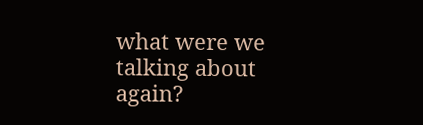what were we talking about again?